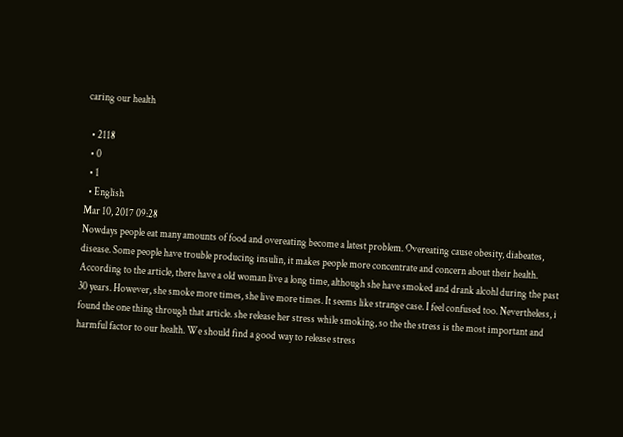caring our health

  • 2118
  • 0
  • 1
  • English
Mar 10, 2017 09:28
Nowdays people eat many amounts of food and overeating become a latest problem. Overeating cause obesity, diabeates, disease. Some people have trouble producing insulin, it makes people more concentrate and concern about their health. According to the article, there have a old woman live a long time, although she have smoked and drank alcohl during the past 30 years. However, she smoke more times, she live more times. It seems like strange case. I feel confused too. Nevertheless, i found the one thing through that article. she release her stress while smoking, so the the stress is the most important and harmful factor to our health. We should find a good way to release stress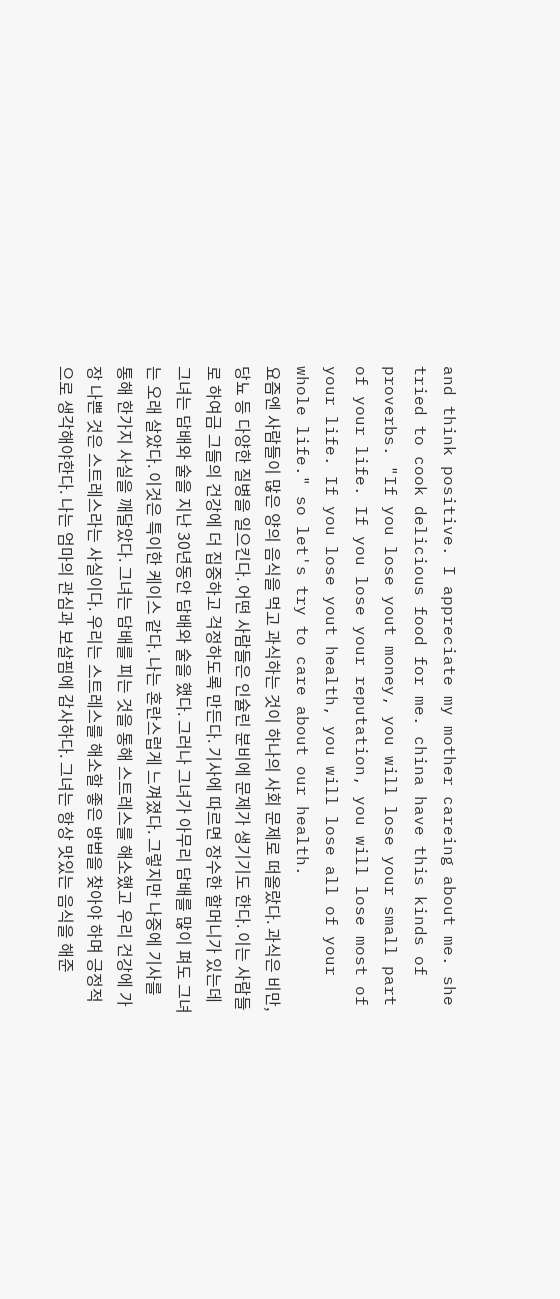and think positive. I appreciate my mother careing about me. she tried to cook delicious food for me. china have this kinds of proverbs. "If you lose yout money, you will lose your small part of your life. If you lose your reputation, you will lose most of your life. If you lose yout health, you will lose all of your whole life." so let's try to care about our health.
요즘엔 사람들이 많은 양의 음식을 먹고 과식하는 것이 하나의 사회 문제로 떠올랐다. 과식은 비만, 당뇨 등 다양한 질병을 일으킨다. 어떤 사람들은 인슐린 분비에 문제가 생기기도 한다. 이는 사람들로 하여금 그들의 건강에 더 집중하고 걱정하도록 만든다. 기사에 따르면 장수한 할머니가 있는데 그녀는 담배와 술을 지난 30년동안 담배와 술을 했다. 그러나 그녀가 아무리 담배를 많이 펴도 그녀는 오래 살았다. 이것은 특이한 케이스 같다. 나는 혼란스럽게 느껴졌다. 그렇지만 나중에 기사를 통해 한가지 사실을 깨달았다. 그녀는 담배를 피는 것을 통해 스트레스를 해소했고 우리 건강에 가장 나쁜 것은 스트레스라는 사실이다. 우리는 스트레스를 해소할 좋은 방법을 찾아야 하며 긍정적으로 생각해야한다. 나는 엄마의 관심과 보살핌에 감사하다. 그녀는 항상 맛있는 음식을 해준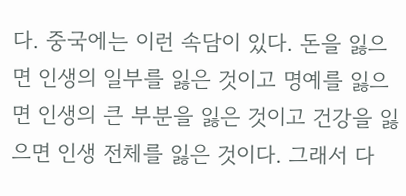다. 중국에는 이런 속담이 있다. 돈을 잃으면 인생의 일부를 잃은 것이고 명예를 잃으면 인생의 큰 부분을 잃은 것이고 건강을 잃으면 인생 전체를 잃은 것이다. 그래서 다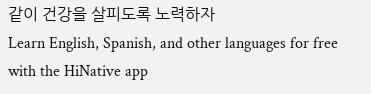같이 건강을 살피도록 노력하자
Learn English, Spanish, and other languages for free with the HiNative app